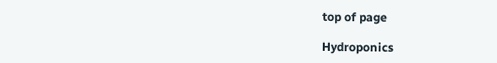top of page

Hydroponics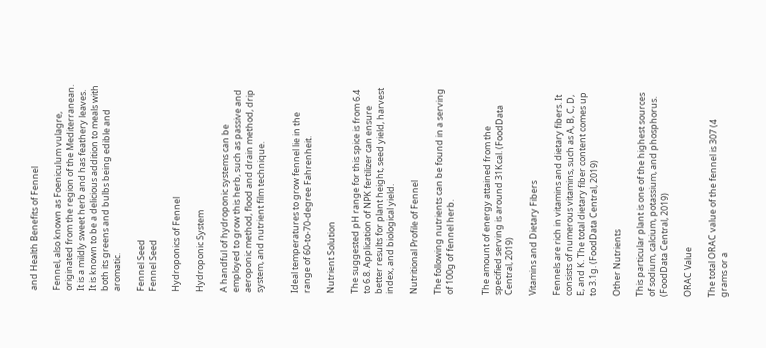and Health Benefits of Fennel

Fennel, also known as Foeniculum vulagre, originated from the region of the Mediterranean. It is a mildly sweet herb and has feathery leaves. It is known to be a delicious addition to meals with both its greens and bulbs being edible and aromatic.

Fennel Seed
Fennel Seed

Hydroponics of Fennel

Hydroponic System

A handful of hydroponic systems can be employed to grow this herb, such as passive and aeroponic method, flood and drain method, drip system, and nutrient film technique.


Ideal temperatures to grow fennel lie in the range of 60-to-70-degree Fahrenheit.

Nutrient Solution

The suggested pH range for this spice is from 6.4 to 6.8. Application of NPK fertilizer can ensure better results for plant height, seed yield, harvest index, and biological yield.

Nutritional Profile of Fennel

The following nutrients can be found in a serving of 100g of fennel herb.


The amount of energy attained from the specified serving is around 31Kcal. (FoodData Central, 2019)

Vitamins and Dietary Fibers

Fennels are rich in vitamins and dietary fibers. It consists of numerous vitamins, such as A, B, C, D, E, and K. The total dietary fiber content comes up to 3.1g. (FoodData Central, 2019)

Other Nutrients

This particular plant is one of the highest sources of sodium, calcium, potassium, and phosphorus. (FoodData Central, 2019)

ORAC Value

The total ORAC value of the fennel is 307 (4 grams or a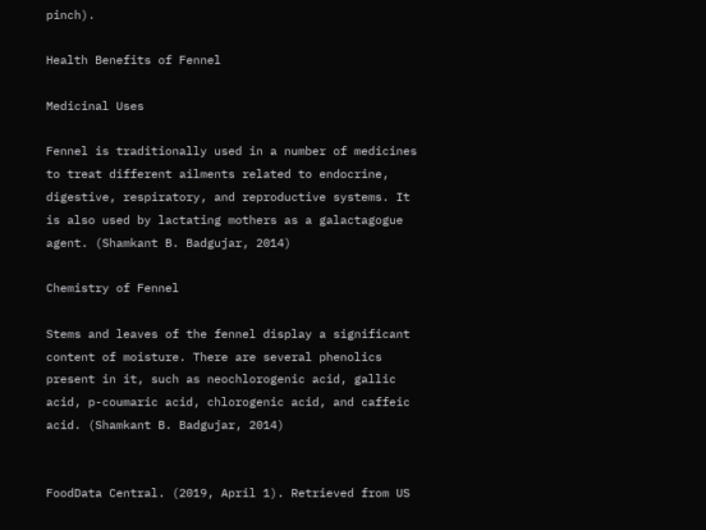pinch).

Health Benefits of Fennel

Medicinal Uses

Fennel is traditionally used in a number of medicines to treat different ailments related to endocrine, digestive, respiratory, and reproductive systems. It is also used by lactating mothers as a galactagogue agent. (Shamkant B. Badgujar, 2014)

Chemistry of Fennel

Stems and leaves of the fennel display a significant content of moisture. There are several phenolics present in it, such as neochlorogenic acid, gallic acid, p-coumaric acid, chlorogenic acid, and caffeic acid. (Shamkant B. Badgujar, 2014)


FoodData Central. (2019, April 1). Retrieved from US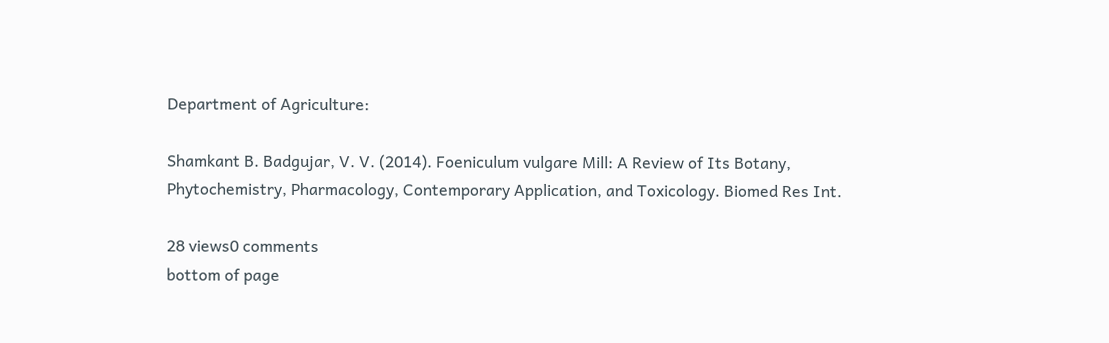Department of Agriculture:

Shamkant B. Badgujar, V. V. (2014). Foeniculum vulgare Mill: A Review of Its Botany, Phytochemistry, Pharmacology, Contemporary Application, and Toxicology. Biomed Res Int.

28 views0 comments
bottom of page